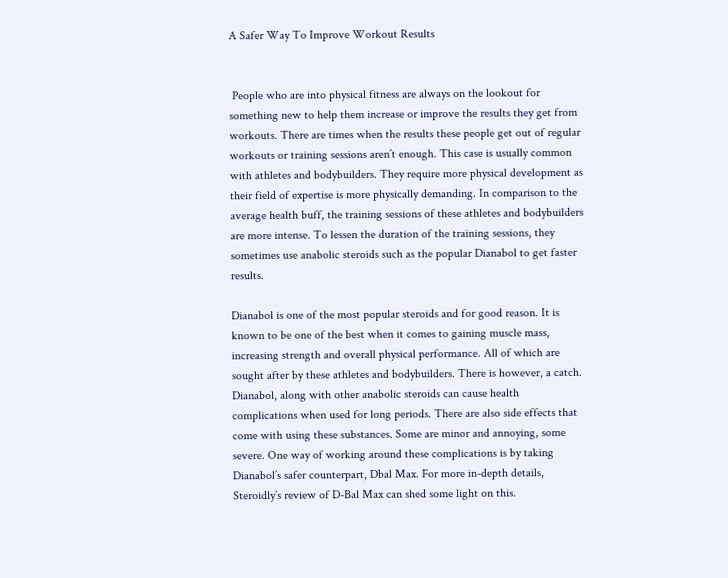A Safer Way To Improve Workout Results


 People who are into physical fitness are always on the lookout for something new to help them increase or improve the results they get from workouts. There are times when the results these people get out of regular workouts or training sessions aren’t enough. This case is usually common with athletes and bodybuilders. They require more physical development as their field of expertise is more physically demanding. In comparison to the average health buff, the training sessions of these athletes and bodybuilders are more intense. To lessen the duration of the training sessions, they sometimes use anabolic steroids such as the popular Dianabol to get faster results.

Dianabol is one of the most popular steroids and for good reason. It is known to be one of the best when it comes to gaining muscle mass, increasing strength and overall physical performance. All of which are sought after by these athletes and bodybuilders. There is however, a catch. Dianabol, along with other anabolic steroids can cause health complications when used for long periods. There are also side effects that come with using these substances. Some are minor and annoying, some severe. One way of working around these complications is by taking Dianabol’s safer counterpart, Dbal Max. For more in-depth details, Steroidly’s review of D-Bal Max can shed some light on this.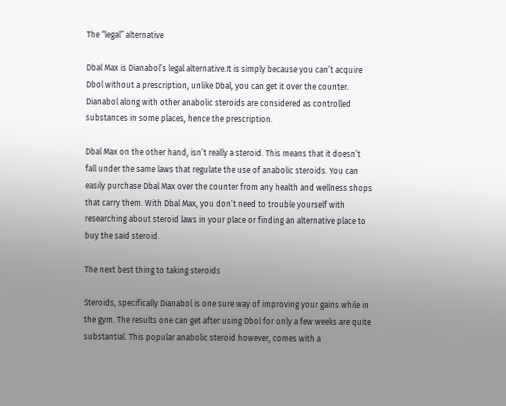The “legal” alternative

Dbal Max is Dianabol’s legal alternative.It is simply because you can’t acquire Dbol without a prescription, unlike Dbal, you can get it over the counter. Dianabol along with other anabolic steroids are considered as controlled substances in some places, hence the prescription.

Dbal Max on the other hand, isn’t really a steroid. This means that it doesn’t fall under the same laws that regulate the use of anabolic steroids. You can easily purchase Dbal Max over the counter from any health and wellness shops that carry them. With Dbal Max, you don’t need to trouble yourself with researching about steroid laws in your place or finding an alternative place to buy the said steroid.

The next best thing to taking steroids

Steroids, specifically Dianabol is one sure way of improving your gains while in the gym. The results one can get after using Dbol for only a few weeks are quite substantial. This popular anabolic steroid however, comes with a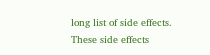long list of side effects. These side effects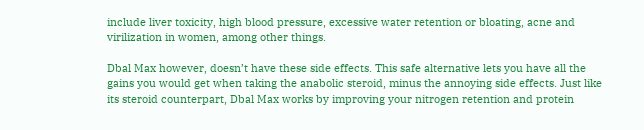include liver toxicity, high blood pressure, excessive water retention or bloating, acne and virilization in women, among other things.

Dbal Max however, doesn’t have these side effects. This safe alternative lets you have all the gains you would get when taking the anabolic steroid, minus the annoying side effects. Just like its steroid counterpart, Dbal Max works by improving your nitrogen retention and protein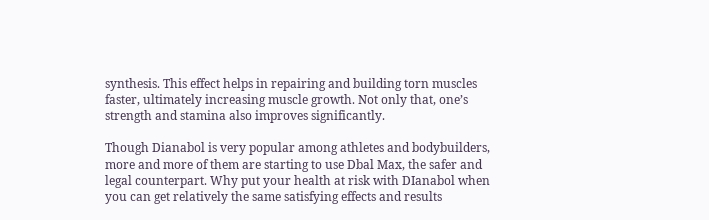synthesis. This effect helps in repairing and building torn muscles faster, ultimately increasing muscle growth. Not only that, one’s strength and stamina also improves significantly.

Though Dianabol is very popular among athletes and bodybuilders, more and more of them are starting to use Dbal Max, the safer and legal counterpart. Why put your health at risk with DIanabol when you can get relatively the same satisfying effects and results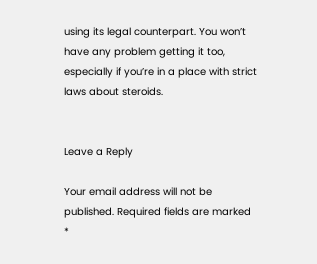using its legal counterpart. You won’t have any problem getting it too, especially if you’re in a place with strict laws about steroids.


Leave a Reply

Your email address will not be published. Required fields are marked *